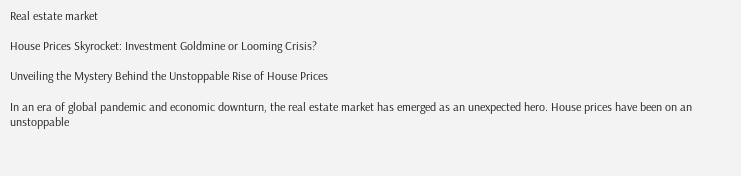Real estate market

House Prices Skyrocket: Investment Goldmine or Looming Crisis?

Unveiling the Mystery Behind the Unstoppable Rise of House Prices

In an era of global pandemic and economic downturn, the real estate market has emerged as an unexpected hero. House prices have been on an unstoppable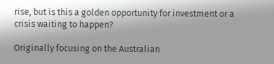rise, but is this a golden opportunity for investment or a crisis waiting to happen?

Originally focusing on the Australian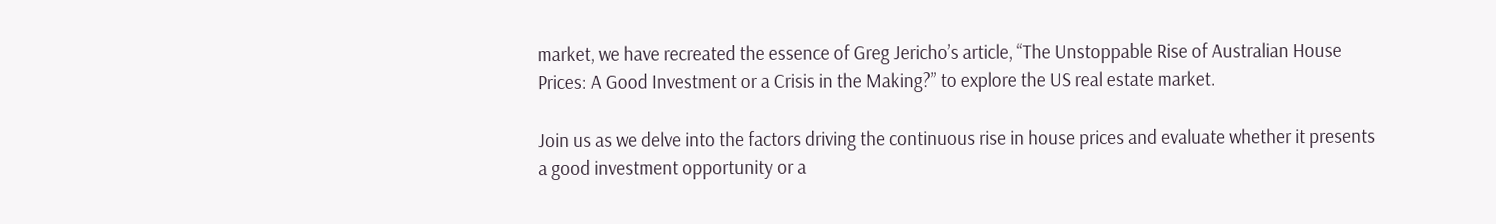market, we have recreated the essence of Greg Jericho’s article, “The Unstoppable Rise of Australian House Prices: A Good Investment or a Crisis in the Making?” to explore the US real estate market.

Join us as we delve into the factors driving the continuous rise in house prices and evaluate whether it presents a good investment opportunity or a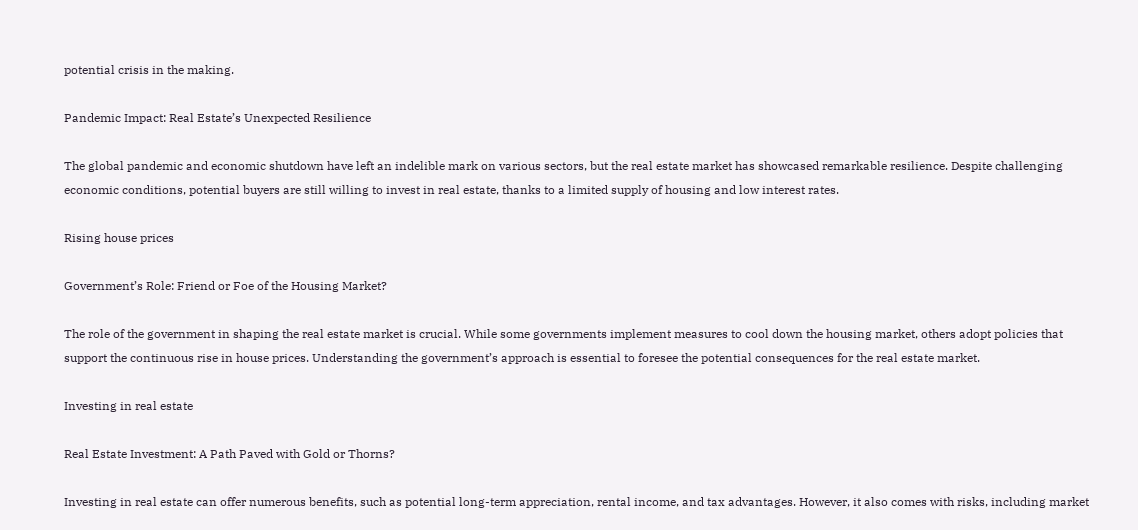potential crisis in the making.

Pandemic Impact: Real Estate’s Unexpected Resilience

The global pandemic and economic shutdown have left an indelible mark on various sectors, but the real estate market has showcased remarkable resilience. Despite challenging economic conditions, potential buyers are still willing to invest in real estate, thanks to a limited supply of housing and low interest rates.

Rising house prices

Government’s Role: Friend or Foe of the Housing Market?

The role of the government in shaping the real estate market is crucial. While some governments implement measures to cool down the housing market, others adopt policies that support the continuous rise in house prices. Understanding the government’s approach is essential to foresee the potential consequences for the real estate market.

Investing in real estate

Real Estate Investment: A Path Paved with Gold or Thorns?

Investing in real estate can offer numerous benefits, such as potential long-term appreciation, rental income, and tax advantages. However, it also comes with risks, including market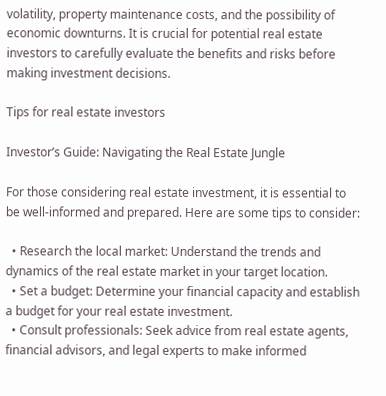volatility, property maintenance costs, and the possibility of economic downturns. It is crucial for potential real estate investors to carefully evaluate the benefits and risks before making investment decisions.

Tips for real estate investors

Investor’s Guide: Navigating the Real Estate Jungle

For those considering real estate investment, it is essential to be well-informed and prepared. Here are some tips to consider:

  • Research the local market: Understand the trends and dynamics of the real estate market in your target location.
  • Set a budget: Determine your financial capacity and establish a budget for your real estate investment.
  • Consult professionals: Seek advice from real estate agents, financial advisors, and legal experts to make informed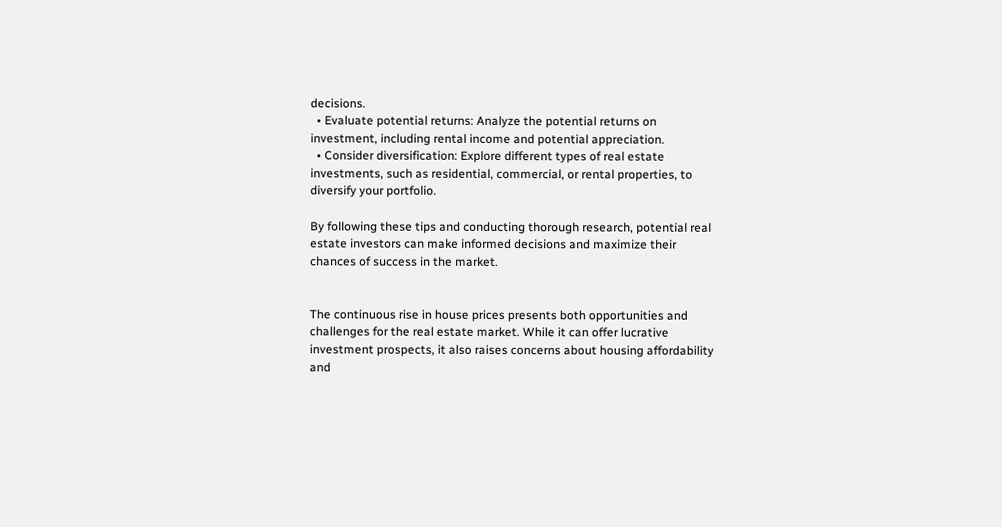decisions.
  • Evaluate potential returns: Analyze the potential returns on investment, including rental income and potential appreciation.
  • Consider diversification: Explore different types of real estate investments, such as residential, commercial, or rental properties, to diversify your portfolio.

By following these tips and conducting thorough research, potential real estate investors can make informed decisions and maximize their chances of success in the market.


The continuous rise in house prices presents both opportunities and challenges for the real estate market. While it can offer lucrative investment prospects, it also raises concerns about housing affordability and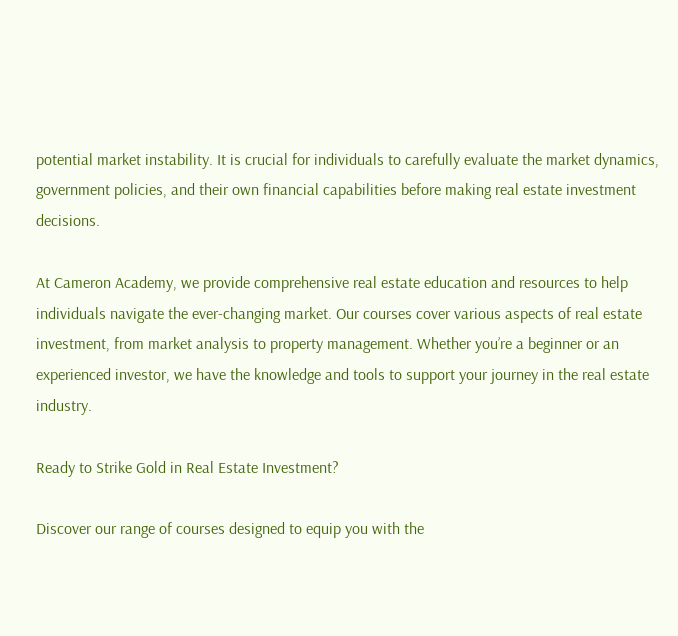potential market instability. It is crucial for individuals to carefully evaluate the market dynamics, government policies, and their own financial capabilities before making real estate investment decisions.

At Cameron Academy, we provide comprehensive real estate education and resources to help individuals navigate the ever-changing market. Our courses cover various aspects of real estate investment, from market analysis to property management. Whether you’re a beginner or an experienced investor, we have the knowledge and tools to support your journey in the real estate industry.

Ready to Strike Gold in Real Estate Investment?

Discover our range of courses designed to equip you with the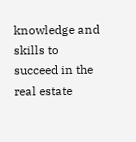knowledge and skills to succeed in the real estate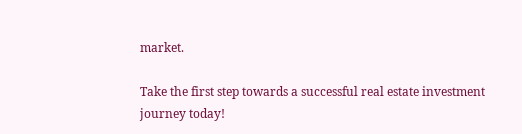market.

Take the first step towards a successful real estate investment journey today!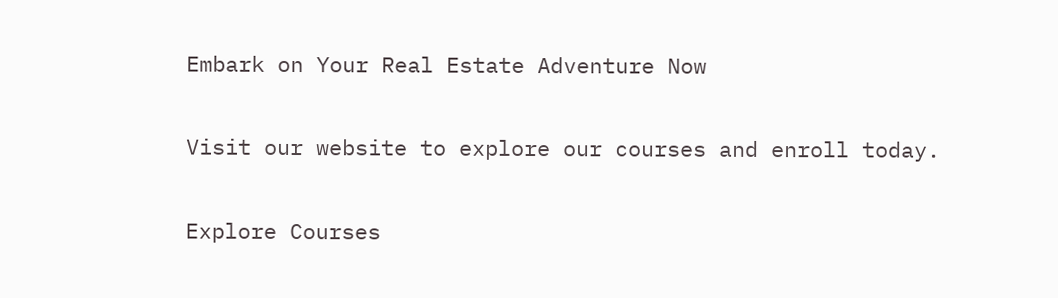Embark on Your Real Estate Adventure Now

Visit our website to explore our courses and enroll today.

Explore Courses